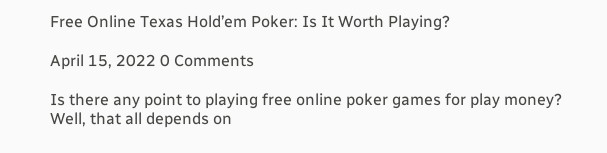Free Online Texas Hold’em Poker: Is It Worth Playing?

April 15, 2022 0 Comments

Is there any point to playing free online poker games for play money? Well, that all depends on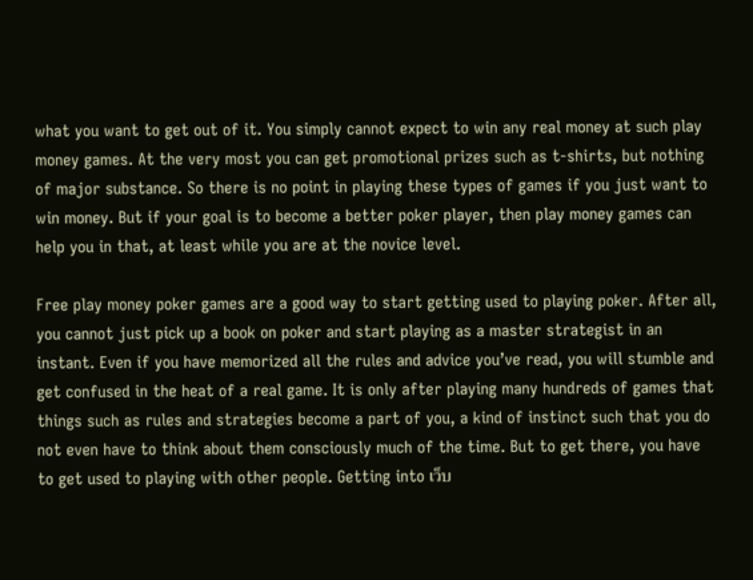what you want to get out of it. You simply cannot expect to win any real money at such play money games. At the very most you can get promotional prizes such as t-shirts, but nothing of major substance. So there is no point in playing these types of games if you just want to win money. But if your goal is to become a better poker player, then play money games can help you in that, at least while you are at the novice level.

Free play money poker games are a good way to start getting used to playing poker. After all, you cannot just pick up a book on poker and start playing as a master strategist in an instant. Even if you have memorized all the rules and advice you’ve read, you will stumble and get confused in the heat of a real game. It is only after playing many hundreds of games that things such as rules and strategies become a part of you, a kind of instinct such that you do not even have to think about them consciously much of the time. But to get there, you have to get used to playing with other people. Getting into เว็บ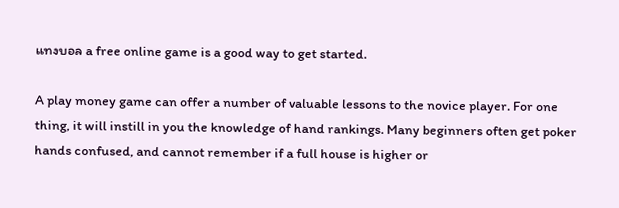แทงบอล a free online game is a good way to get started.

A play money game can offer a number of valuable lessons to the novice player. For one thing, it will instill in you the knowledge of hand rankings. Many beginners often get poker hands confused, and cannot remember if a full house is higher or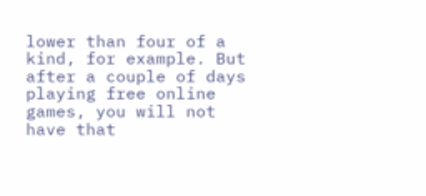lower than four of a kind, for example. But after a couple of days playing free online games, you will not have that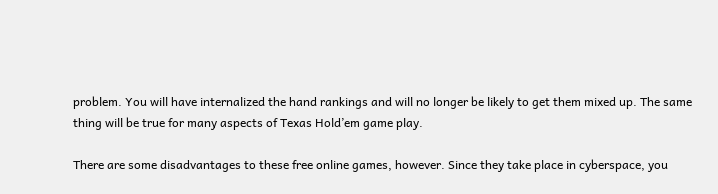problem. You will have internalized the hand rankings and will no longer be likely to get them mixed up. The same thing will be true for many aspects of Texas Hold’em game play.

There are some disadvantages to these free online games, however. Since they take place in cyberspace, you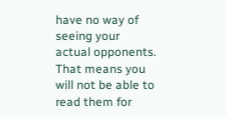have no way of seeing your actual opponents. That means you will not be able to read them for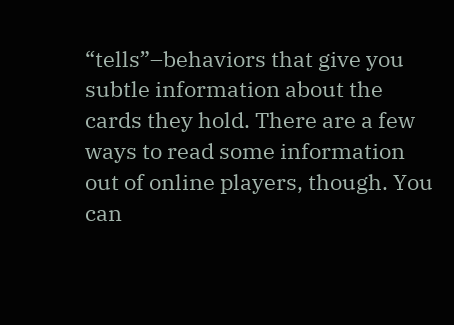“tells”–behaviors that give you subtle information about the cards they hold. There are a few ways to read some information out of online players, though. You can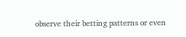observe their betting patterns or even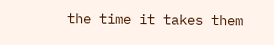the time it takes them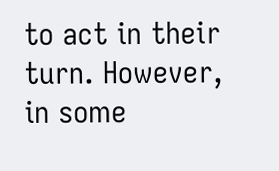to act in their turn. However, in some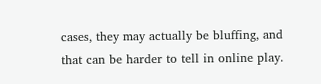cases, they may actually be bluffing, and that can be harder to tell in online play.